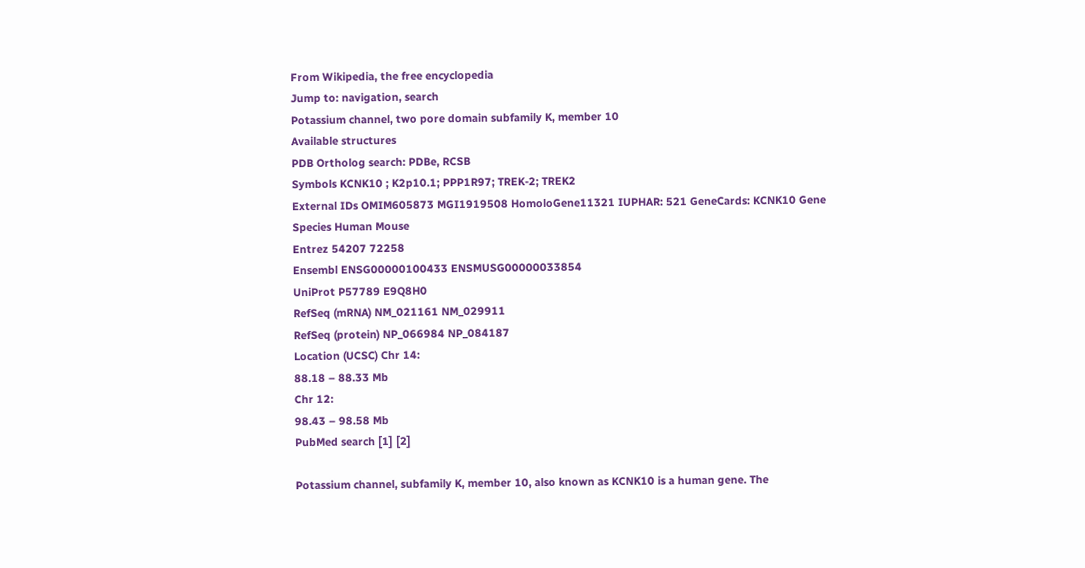From Wikipedia, the free encyclopedia
Jump to: navigation, search
Potassium channel, two pore domain subfamily K, member 10
Available structures
PDB Ortholog search: PDBe, RCSB
Symbols KCNK10 ; K2p10.1; PPP1R97; TREK-2; TREK2
External IDs OMIM605873 MGI1919508 HomoloGene11321 IUPHAR: 521 GeneCards: KCNK10 Gene
Species Human Mouse
Entrez 54207 72258
Ensembl ENSG00000100433 ENSMUSG00000033854
UniProt P57789 E9Q8H0
RefSeq (mRNA) NM_021161 NM_029911
RefSeq (protein) NP_066984 NP_084187
Location (UCSC) Chr 14:
88.18 – 88.33 Mb
Chr 12:
98.43 – 98.58 Mb
PubMed search [1] [2]

Potassium channel, subfamily K, member 10, also known as KCNK10 is a human gene. The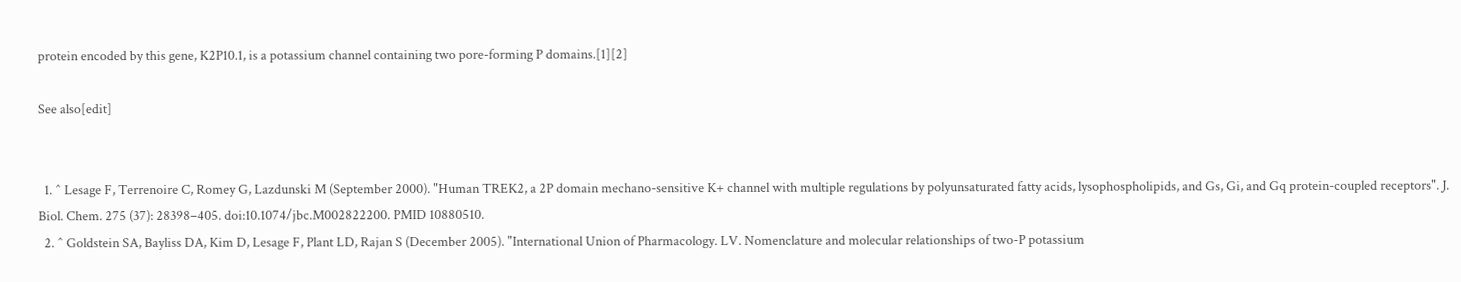protein encoded by this gene, K2P10.1, is a potassium channel containing two pore-forming P domains.[1][2]

See also[edit]


  1. ^ Lesage F, Terrenoire C, Romey G, Lazdunski M (September 2000). "Human TREK2, a 2P domain mechano-sensitive K+ channel with multiple regulations by polyunsaturated fatty acids, lysophospholipids, and Gs, Gi, and Gq protein-coupled receptors". J. Biol. Chem. 275 (37): 28398–405. doi:10.1074/jbc.M002822200. PMID 10880510.
  2. ^ Goldstein SA, Bayliss DA, Kim D, Lesage F, Plant LD, Rajan S (December 2005). "International Union of Pharmacology. LV. Nomenclature and molecular relationships of two-P potassium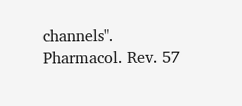channels". Pharmacol. Rev. 57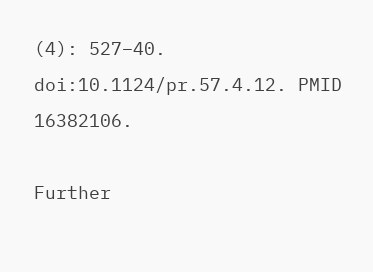(4): 527–40. doi:10.1124/pr.57.4.12. PMID 16382106.

Further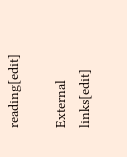reading[edit]

External links[edit]